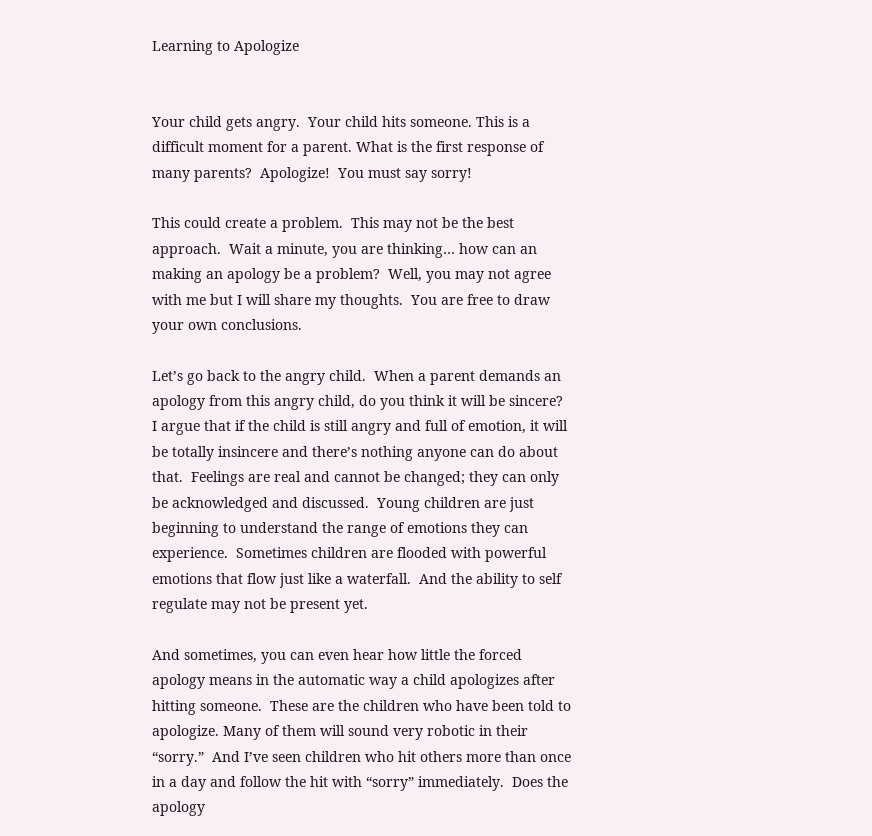Learning to Apologize


Your child gets angry.  Your child hits someone. This is a difficult moment for a parent. What is the first response of many parents?  Apologize!  You must say sorry!

This could create a problem.  This may not be the best approach.  Wait a minute, you are thinking… how can an making an apology be a problem?  Well, you may not agree with me but I will share my thoughts.  You are free to draw your own conclusions.

Let’s go back to the angry child.  When a parent demands an apology from this angry child, do you think it will be sincere?  I argue that if the child is still angry and full of emotion, it will be totally insincere and there’s nothing anyone can do about that.  Feelings are real and cannot be changed; they can only be acknowledged and discussed.  Young children are just beginning to understand the range of emotions they can experience.  Sometimes children are flooded with powerful emotions that flow just like a waterfall.  And the ability to self regulate may not be present yet.

And sometimes, you can even hear how little the forced apology means in the automatic way a child apologizes after hitting someone.  These are the children who have been told to apologize. Many of them will sound very robotic in their “sorry.”  And I’ve seen children who hit others more than once in a day and follow the hit with “sorry” immediately.  Does the apology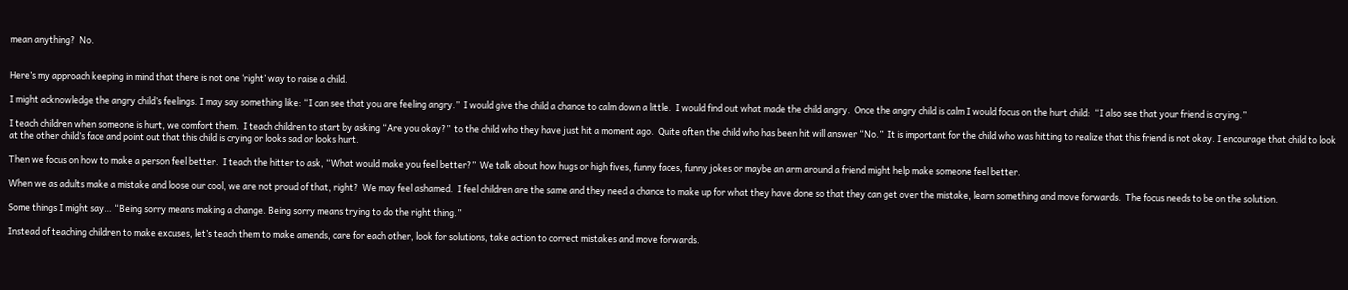mean anything?  No.


Here’s my approach keeping in mind that there is not one ‘right’ way to raise a child.

I might acknowledge the angry child’s feelings. I may say something like: “I can see that you are feeling angry.”  I would give the child a chance to calm down a little.  I would find out what made the child angry.  Once the angry child is calm I would focus on the hurt child:  “I also see that your friend is crying.”

I teach children when someone is hurt, we comfort them.  I teach children to start by asking “Are you okay?”  to the child who they have just hit a moment ago.  Quite often the child who has been hit will answer “No.”  It is important for the child who was hitting to realize that this friend is not okay. I encourage that child to look at the other child’s face and point out that this child is crying or looks sad or looks hurt.

Then we focus on how to make a person feel better.  I teach the hitter to ask, “What would make you feel better?”  We talk about how hugs or high fives, funny faces, funny jokes or maybe an arm around a friend might help make someone feel better.

When we as adults make a mistake and loose our cool, we are not proud of that, right?  We may feel ashamed.  I feel children are the same and they need a chance to make up for what they have done so that they can get over the mistake, learn something and move forwards.  The focus needs to be on the solution.

Some things I might say… “Being sorry means making a change. Being sorry means trying to do the right thing.”

Instead of teaching children to make excuses, let’s teach them to make amends, care for each other, look for solutions, take action to correct mistakes and move forwards.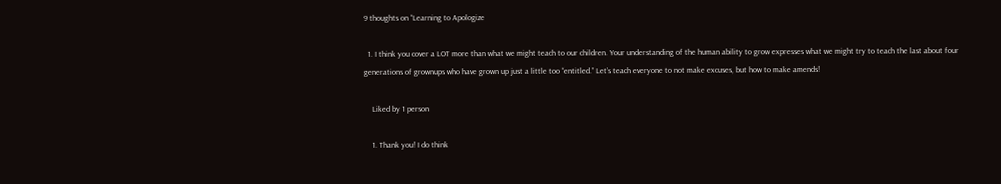9 thoughts on “Learning to Apologize

  1. I think you cover a LOT more than what we might teach to our children. Your understanding of the human ability to grow expresses what we might try to teach the last about four generations of grownups who have grown up just a little too “entitled.” Let’s teach everyone to not make excuses, but how to make amends!

    Liked by 1 person

    1. Thank you! I do think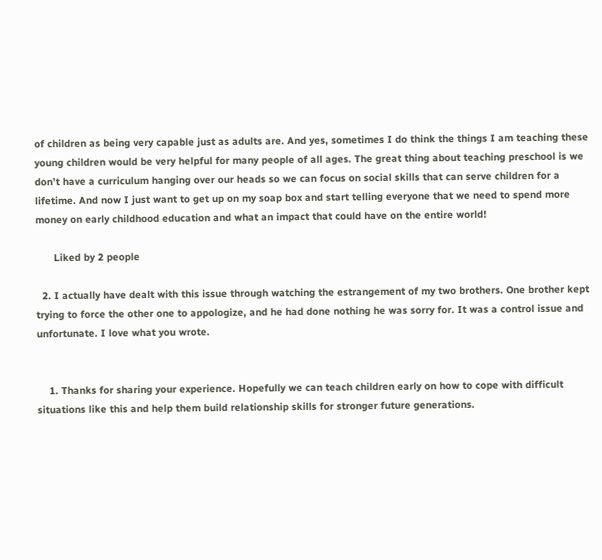of children as being very capable just as adults are. And yes, sometimes I do think the things I am teaching these young children would be very helpful for many people of all ages. The great thing about teaching preschool is we don’t have a curriculum hanging over our heads so we can focus on social skills that can serve children for a lifetime. And now I just want to get up on my soap box and start telling everyone that we need to spend more money on early childhood education and what an impact that could have on the entire world!

      Liked by 2 people

  2. I actually have dealt with this issue through watching the estrangement of my two brothers. One brother kept trying to force the other one to appologize, and he had done nothing he was sorry for. It was a control issue and unfortunate. I love what you wrote.


    1. Thanks for sharing your experience. Hopefully we can teach children early on how to cope with difficult situations like this and help them build relationship skills for stronger future generations.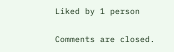Liked by 1 person

Comments are closed.